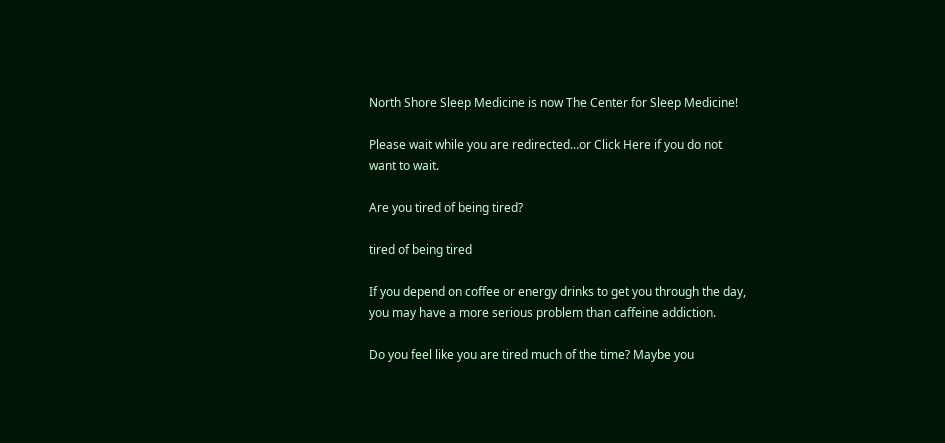North Shore Sleep Medicine is now The Center for Sleep Medicine!

Please wait while you are redirected...or Click Here if you do not want to wait.

Are you tired of being tired?

tired of being tired

If you depend on coffee or energy drinks to get you through the day, you may have a more serious problem than caffeine addiction.

Do you feel like you are tired much of the time? Maybe you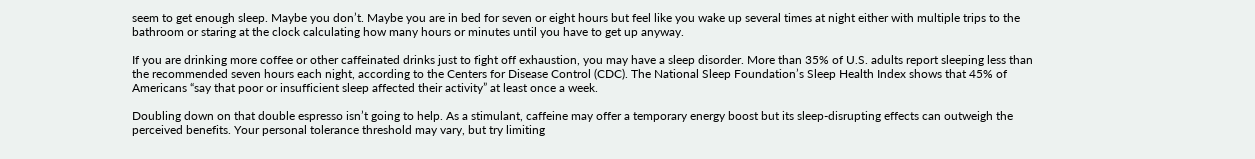seem to get enough sleep. Maybe you don’t. Maybe you are in bed for seven or eight hours but feel like you wake up several times at night either with multiple trips to the bathroom or staring at the clock calculating how many hours or minutes until you have to get up anyway.

If you are drinking more coffee or other caffeinated drinks just to fight off exhaustion, you may have a sleep disorder. More than 35% of U.S. adults report sleeping less than the recommended seven hours each night, according to the Centers for Disease Control (CDC). The National Sleep Foundation’s Sleep Health Index shows that 45% of Americans “say that poor or insufficient sleep affected their activity” at least once a week.

Doubling down on that double espresso isn’t going to help. As a stimulant, caffeine may offer a temporary energy boost but its sleep-disrupting effects can outweigh the perceived benefits. Your personal tolerance threshold may vary, but try limiting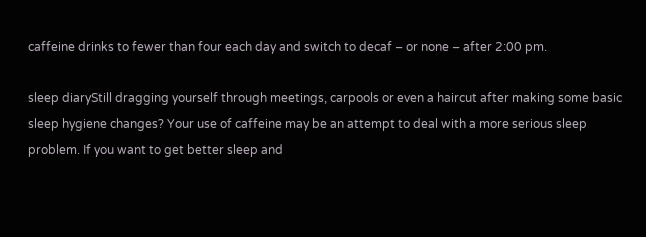caffeine drinks to fewer than four each day and switch to decaf – or none – after 2:00 pm.

sleep diaryStill dragging yourself through meetings, carpools or even a haircut after making some basic sleep hygiene changes? Your use of caffeine may be an attempt to deal with a more serious sleep problem. If you want to get better sleep and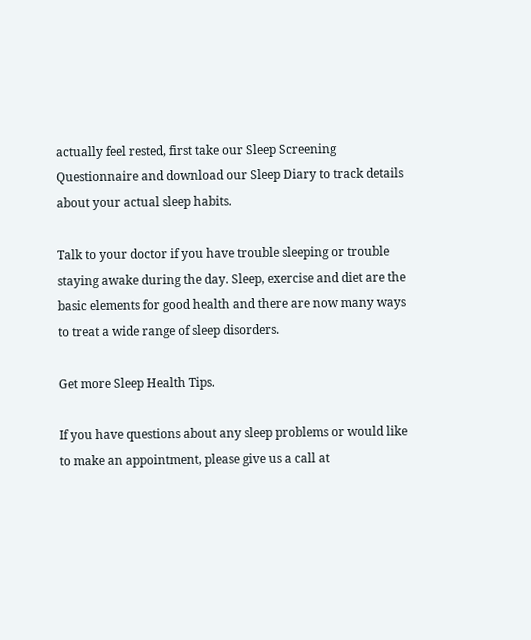actually feel rested, first take our Sleep Screening Questionnaire and download our Sleep Diary to track details about your actual sleep habits.

Talk to your doctor if you have trouble sleeping or trouble staying awake during the day. Sleep, exercise and diet are the basic elements for good health and there are now many ways to treat a wide range of sleep disorders.

Get more Sleep Health Tips.

If you have questions about any sleep problems or would like to make an appointment, please give us a call at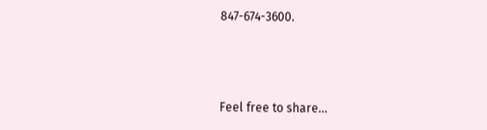847-674-3600.



Feel free to share...